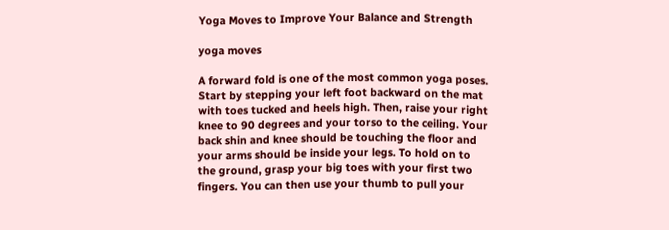Yoga Moves to Improve Your Balance and Strength

yoga moves

A forward fold is one of the most common yoga poses. Start by stepping your left foot backward on the mat with toes tucked and heels high. Then, raise your right knee to 90 degrees and your torso to the ceiling. Your back shin and knee should be touching the floor and your arms should be inside your legs. To hold on to the ground, grasp your big toes with your first two fingers. You can then use your thumb to pull your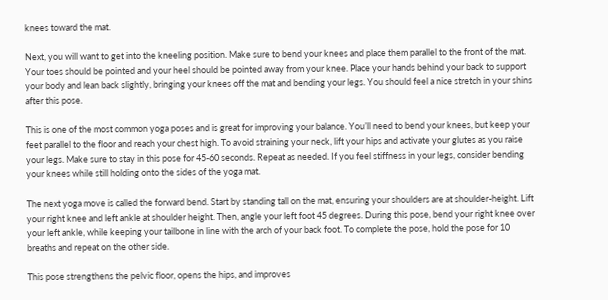knees toward the mat.

Next, you will want to get into the kneeling position. Make sure to bend your knees and place them parallel to the front of the mat. Your toes should be pointed and your heel should be pointed away from your knee. Place your hands behind your back to support your body and lean back slightly, bringing your knees off the mat and bending your legs. You should feel a nice stretch in your shins after this pose.

This is one of the most common yoga poses and is great for improving your balance. You’ll need to bend your knees, but keep your feet parallel to the floor and reach your chest high. To avoid straining your neck, lift your hips and activate your glutes as you raise your legs. Make sure to stay in this pose for 45-60 seconds. Repeat as needed. If you feel stiffness in your legs, consider bending your knees while still holding onto the sides of the yoga mat.

The next yoga move is called the forward bend. Start by standing tall on the mat, ensuring your shoulders are at shoulder-height. Lift your right knee and left ankle at shoulder height. Then, angle your left foot 45 degrees. During this pose, bend your right knee over your left ankle, while keeping your tailbone in line with the arch of your back foot. To complete the pose, hold the pose for 10 breaths and repeat on the other side.

This pose strengthens the pelvic floor, opens the hips, and improves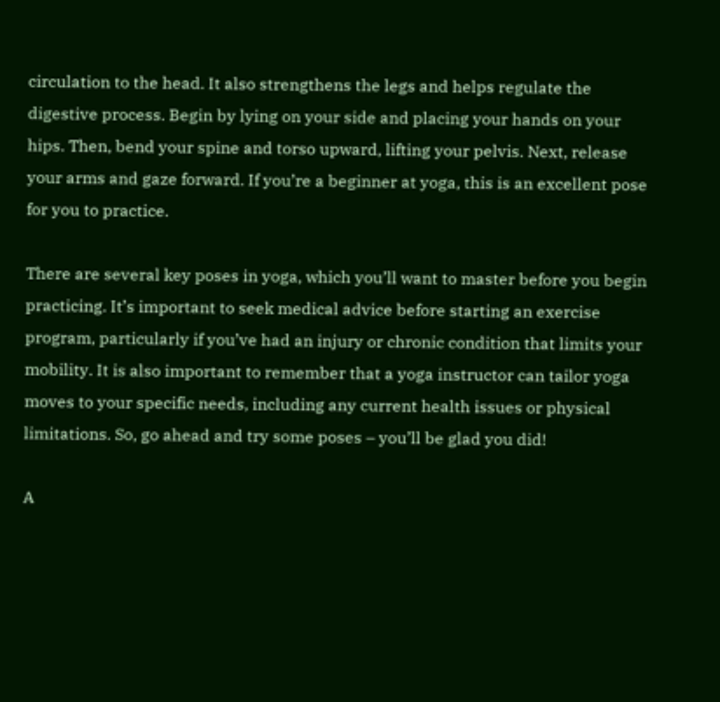circulation to the head. It also strengthens the legs and helps regulate the digestive process. Begin by lying on your side and placing your hands on your hips. Then, bend your spine and torso upward, lifting your pelvis. Next, release your arms and gaze forward. If you’re a beginner at yoga, this is an excellent pose for you to practice.

There are several key poses in yoga, which you’ll want to master before you begin practicing. It’s important to seek medical advice before starting an exercise program, particularly if you’ve had an injury or chronic condition that limits your mobility. It is also important to remember that a yoga instructor can tailor yoga moves to your specific needs, including any current health issues or physical limitations. So, go ahead and try some poses – you’ll be glad you did!

A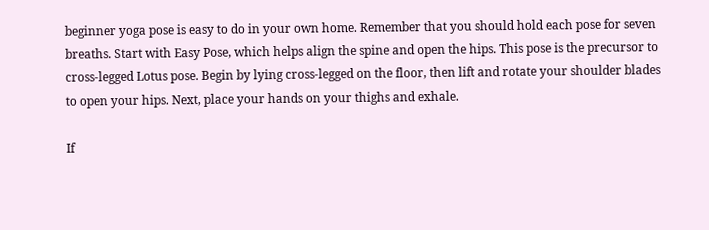beginner yoga pose is easy to do in your own home. Remember that you should hold each pose for seven breaths. Start with Easy Pose, which helps align the spine and open the hips. This pose is the precursor to cross-legged Lotus pose. Begin by lying cross-legged on the floor, then lift and rotate your shoulder blades to open your hips. Next, place your hands on your thighs and exhale.

If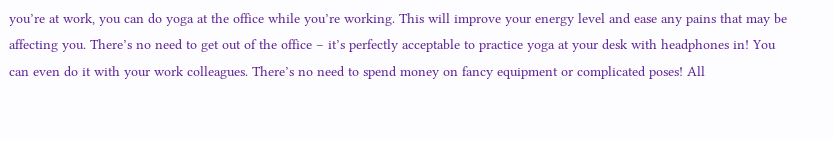you’re at work, you can do yoga at the office while you’re working. This will improve your energy level and ease any pains that may be affecting you. There’s no need to get out of the office – it’s perfectly acceptable to practice yoga at your desk with headphones in! You can even do it with your work colleagues. There’s no need to spend money on fancy equipment or complicated poses! All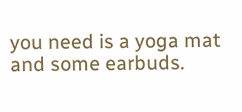you need is a yoga mat and some earbuds.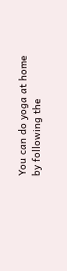You can do yoga at home by following the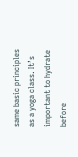same basic principles as a yoga class. It’s important to hydrate before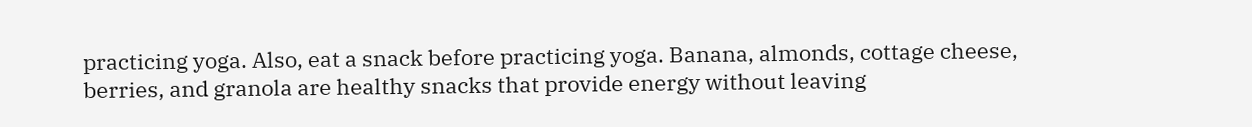practicing yoga. Also, eat a snack before practicing yoga. Banana, almonds, cottage cheese, berries, and granola are healthy snacks that provide energy without leaving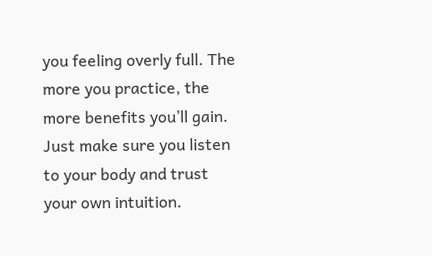you feeling overly full. The more you practice, the more benefits you’ll gain. Just make sure you listen to your body and trust your own intuition.